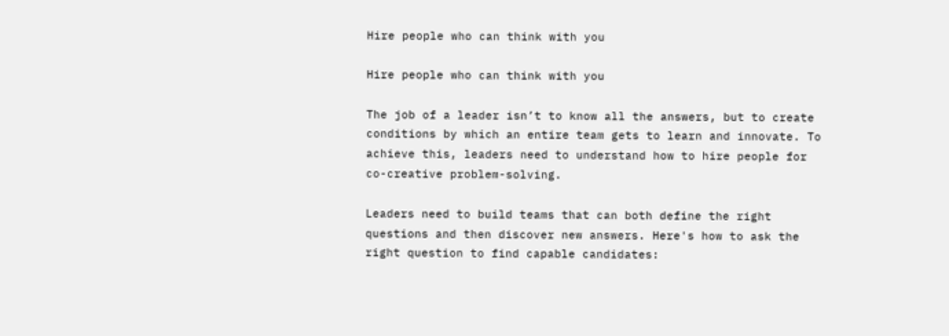Hire people who can think with you

Hire people who can think with you

The job of a leader isn’t to know all the answers, but to create conditions by which an entire team gets to learn and innovate. To achieve this, leaders need to understand how to hire people for co-creative problem-solving.

Leaders need to build teams that can both define the right questions and then discover new answers. Here's how to ask the right question to find capable candidates: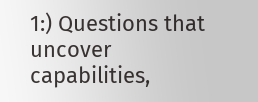1:) Questions that uncover capabilities,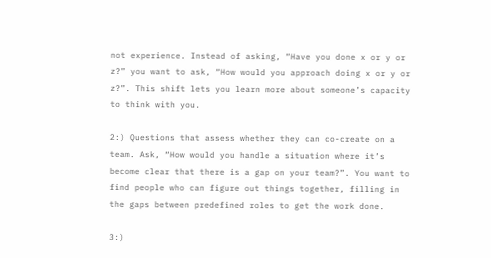not experience. Instead of asking, “Have you done x or y or z?” you want to ask, “How would you approach doing x or y or z?”. This shift lets you learn more about someone’s capacity to think with you.

2:) Questions that assess whether they can co-create on a team. Ask, “How would you handle a situation where it’s become clear that there is a gap on your team?”. You want to find people who can figure out things together, filling in the gaps between predefined roles to get the work done.

3:)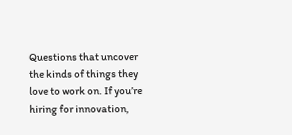Questions that uncover the kinds of things they love to work on. If you’re hiring for innovation,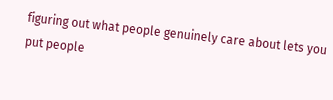figuring out what people genuinely care about lets you put people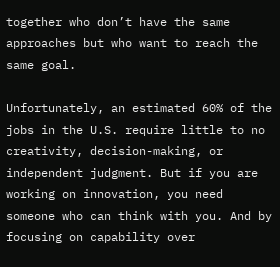together who don’t have the same approaches but who want to reach the same goal.

Unfortunately, an estimated 60% of the jobs in the U.S. require little to no creativity, decision-making, or independent judgment. But if you are working on innovation, you need someone who can think with you. And by focusing on capability over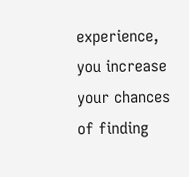experience, you increase your chances of finding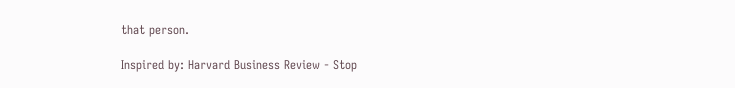that person.

Inspired by: Harvard Business Review - Stop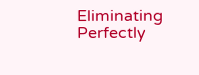Eliminating Perfectly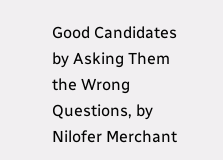Good Candidates by Asking Them the Wrong Questions, by Nilofer Merchant